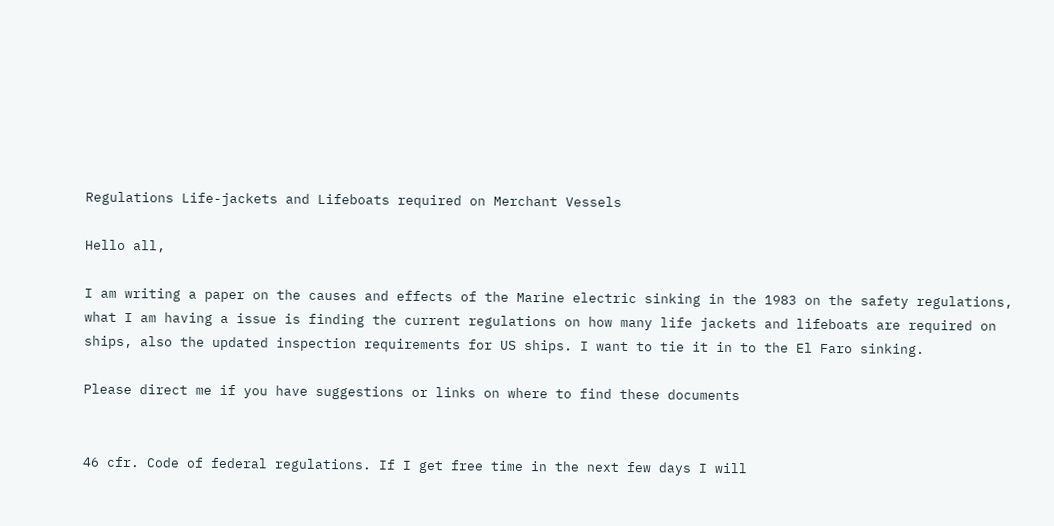Regulations Life-jackets and Lifeboats required on Merchant Vessels

Hello all,

I am writing a paper on the causes and effects of the Marine electric sinking in the 1983 on the safety regulations, what I am having a issue is finding the current regulations on how many life jackets and lifeboats are required on ships, also the updated inspection requirements for US ships. I want to tie it in to the El Faro sinking.

Please direct me if you have suggestions or links on where to find these documents


46 cfr. Code of federal regulations. If I get free time in the next few days I will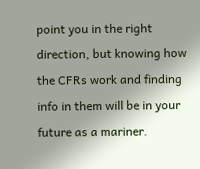point you in the right direction, but knowing how the CFRs work and finding info in them will be in your future as a mariner.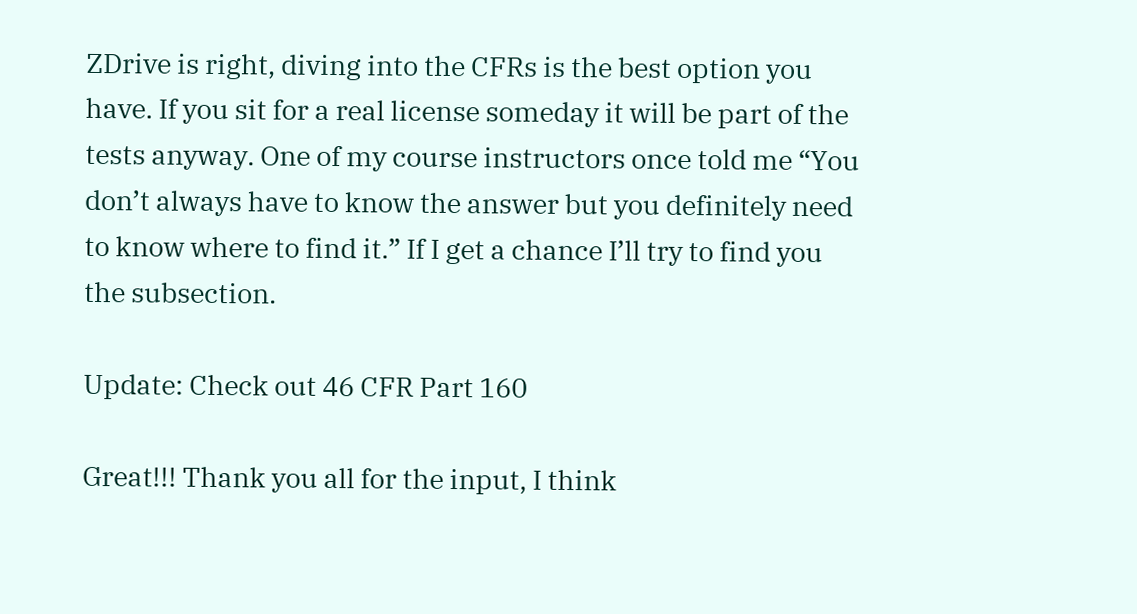ZDrive is right, diving into the CFRs is the best option you have. If you sit for a real license someday it will be part of the tests anyway. One of my course instructors once told me “You don’t always have to know the answer but you definitely need to know where to find it.” If I get a chance I’ll try to find you the subsection.

Update: Check out 46 CFR Part 160

Great!!! Thank you all for the input, I think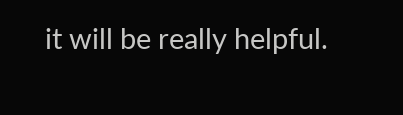it will be really helpful.